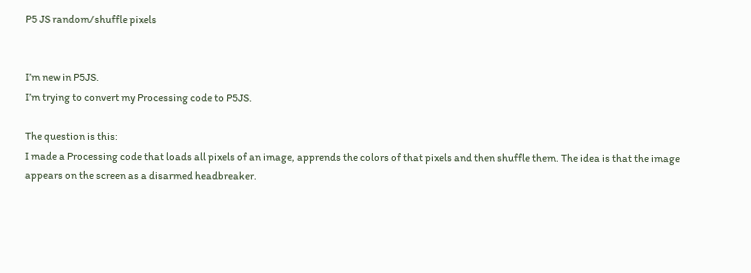P5 JS random/shuffle pixels


I’m new in P5JS.
I’m trying to convert my Processing code to P5JS.

The question is this:
I made a Processing code that loads all pixels of an image, apprends the colors of that pixels and then shuffle them. The idea is that the image appears on the screen as a disarmed headbreaker.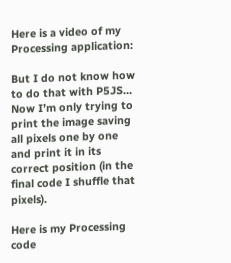Here is a video of my Processing application:

But I do not know how to do that with P5JS…
Now I’m only trying to print the image saving all pixels one by one and print it in its correct position (in the final code I shuffle that pixels).

Here is my Processing code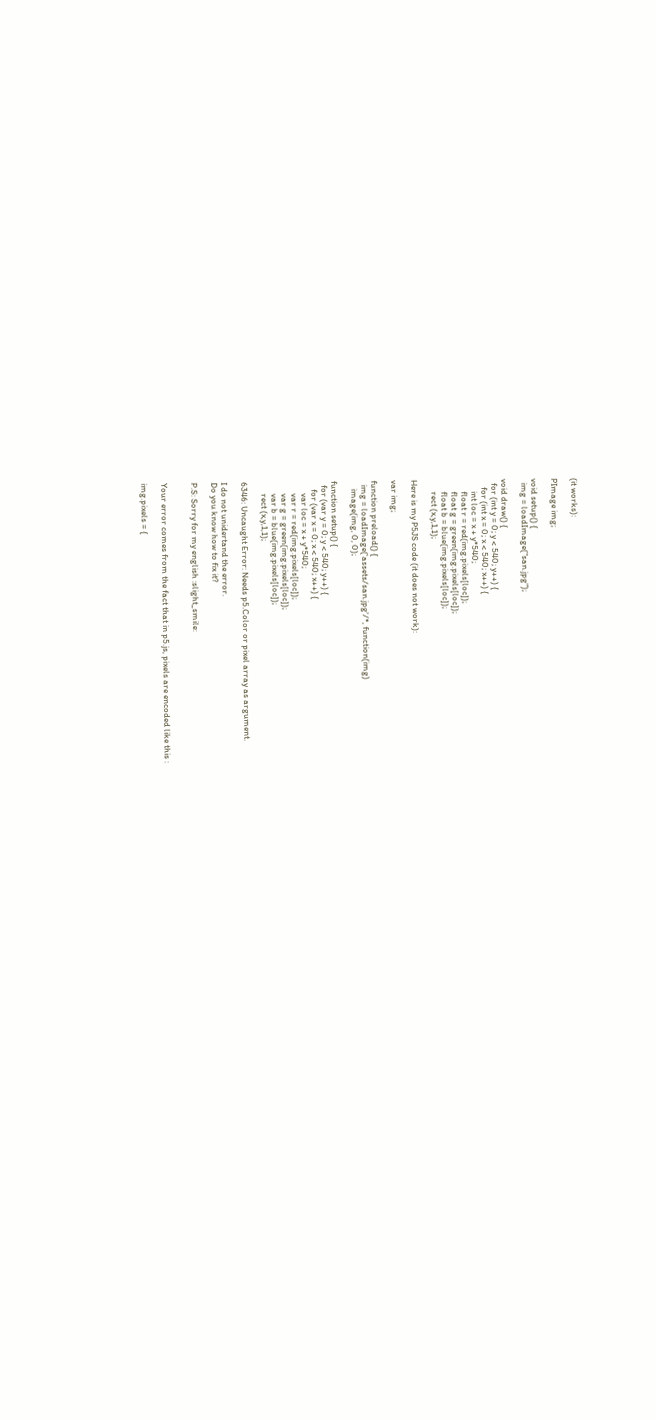(it works):

PImage img;

void setup() {
  img = loadImage("san.jpg");

void draw() {
  for (int y = 0; y < 540; y++) {
    for (int x = 0; x < 540; x++) {
      int loc = x + y*540;
      float r = red(img.pixels[loc]);
      float g = green(img.pixels[loc]);
      float b = blue(img.pixels[loc]);
      rect (x,y,1,1);

Here is my P5JS code (it does not work):

var img;

function preload() {
  img = loadImage('assets/san.jpg'/*, function(img)
    image(img, 0, 0);

function setup() {
  for (var y = 0; y < 540; y++) {
    for (var x = 0; x < 540; x++) {
      var loc = x + y*540;
      var r = red(img.pixels[loc]);
      var g = green(img.pixels[loc]);
      var b = blue(img.pixels[loc]);
      rect (x,y,1,1);

6346: Uncaught Error: Needs p5.Color or pixel array as argument.

I do not unidertand the error.
Do you know how to fix it?

P.S: Sorry for my english :slight_smile:


Your error comes from the fact that in p5.js, pixels are encoded like this :

img.pixels = {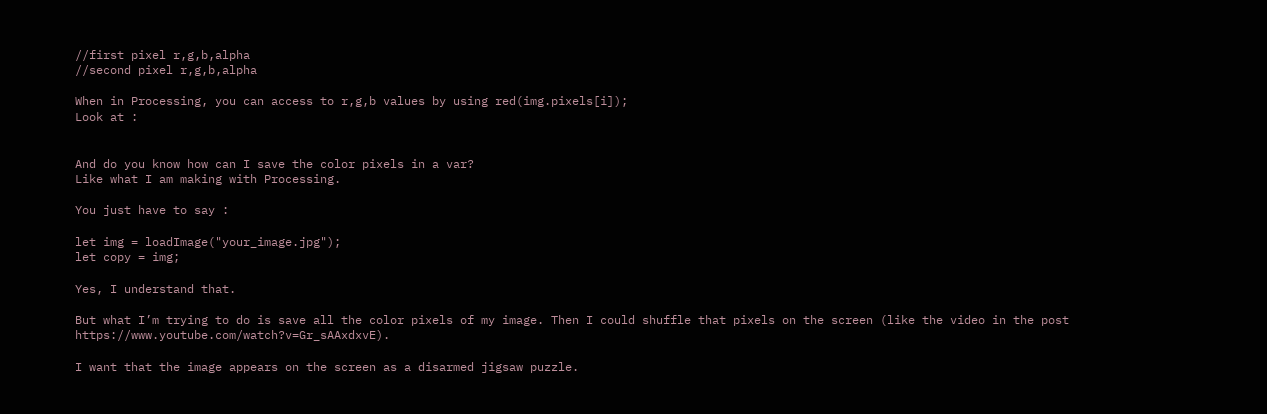//first pixel r,g,b,alpha
//second pixel r,g,b,alpha

When in Processing, you can access to r,g,b values by using red(img.pixels[i]);
Look at :


And do you know how can I save the color pixels in a var?
Like what I am making with Processing.

You just have to say :

let img = loadImage("your_image.jpg");
let copy = img;

Yes, I understand that.

But what I’m trying to do is save all the color pixels of my image. Then I could shuffle that pixels on the screen (like the video in the post https://www.youtube.com/watch?v=Gr_sAAxdxvE).

I want that the image appears on the screen as a disarmed jigsaw puzzle.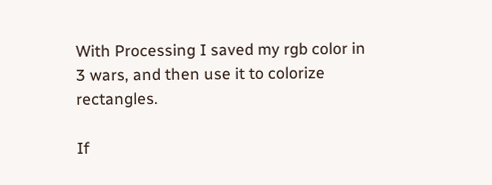With Processing I saved my rgb color in 3 wars, and then use it to colorize rectangles.

If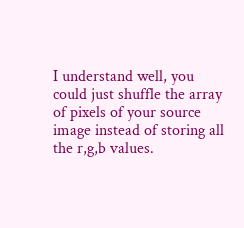I understand well, you could just shuffle the array of pixels of your source image instead of storing all the r,g,b values.